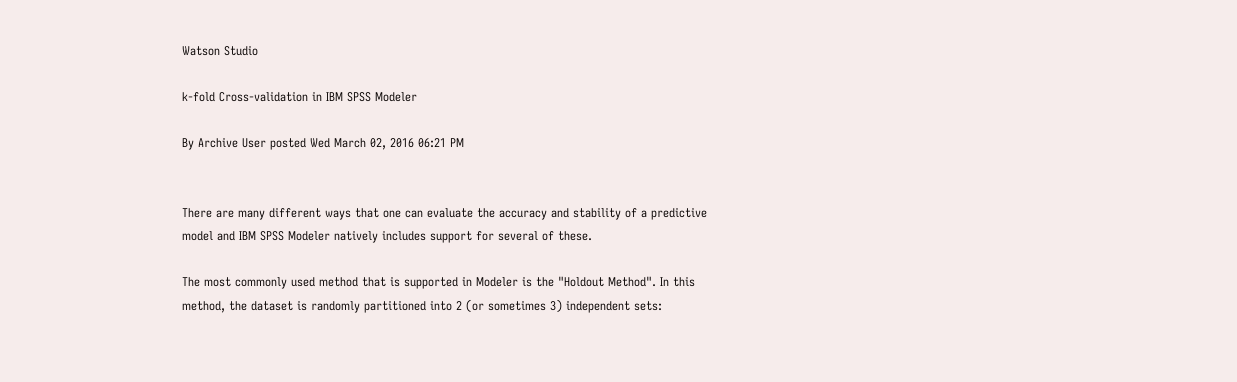Watson Studio

k-fold Cross-validation in IBM SPSS Modeler

By Archive User posted Wed March 02, 2016 06:21 PM


There are many different ways that one can evaluate the accuracy and stability of a predictive model and IBM SPSS Modeler natively includes support for several of these.

The most commonly used method that is supported in Modeler is the "Holdout Method". In this method, the dataset is randomly partitioned into 2 (or sometimes 3) independent sets: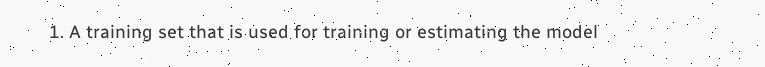1. A training set that is used for training or estimating the model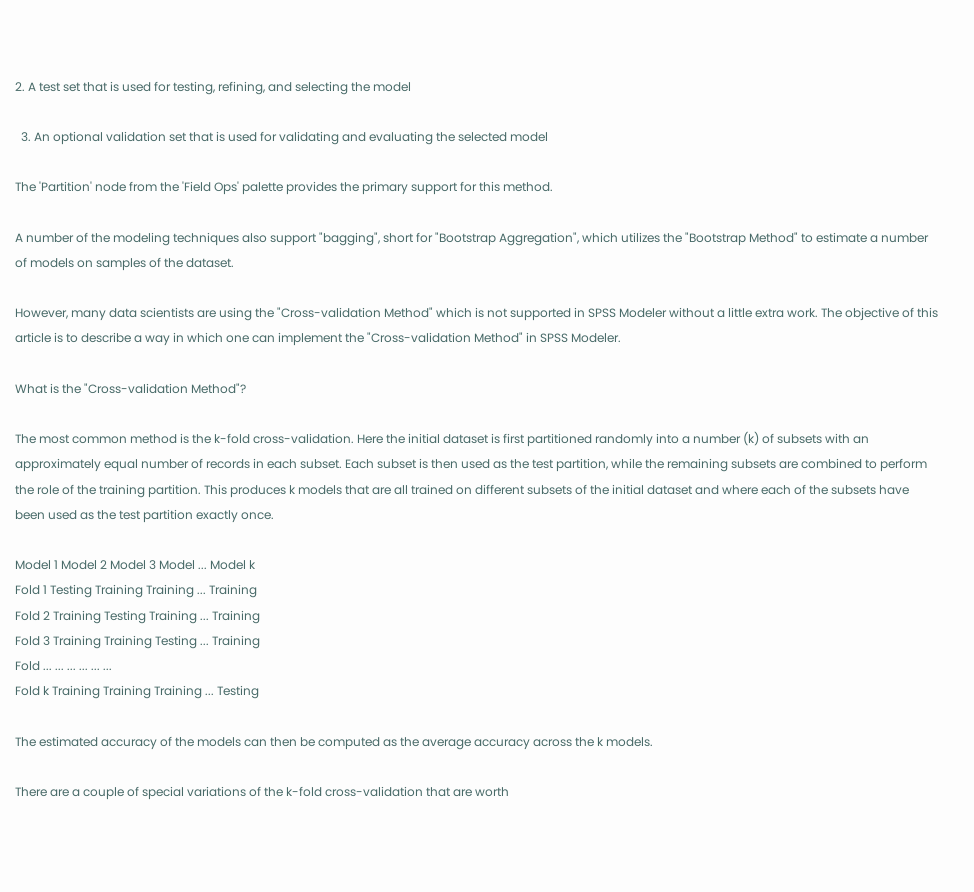2. A test set that is used for testing, refining, and selecting the model

  3. An optional validation set that is used for validating and evaluating the selected model

The 'Partition' node from the 'Field Ops' palette provides the primary support for this method.

A number of the modeling techniques also support "bagging", short for "Bootstrap Aggregation", which utilizes the "Bootstrap Method" to estimate a number of models on samples of the dataset.

However, many data scientists are using the "Cross-validation Method" which is not supported in SPSS Modeler without a little extra work. The objective of this article is to describe a way in which one can implement the "Cross-validation Method" in SPSS Modeler.

What is the "Cross-validation Method"?

The most common method is the k-fold cross-validation. Here the initial dataset is first partitioned randomly into a number (k) of subsets with an approximately equal number of records in each subset. Each subset is then used as the test partition, while the remaining subsets are combined to perform the role of the training partition. This produces k models that are all trained on different subsets of the initial dataset and where each of the subsets have been used as the test partition exactly once.

Model 1 Model 2 Model 3 Model ... Model k
Fold 1 Testing Training Training ... Training
Fold 2 Training Testing Training ... Training
Fold 3 Training Training Testing ... Training
Fold ... ... ... ... ... ...
Fold k Training Training Training ... Testing

The estimated accuracy of the models can then be computed as the average accuracy across the k models.

There are a couple of special variations of the k-fold cross-validation that are worth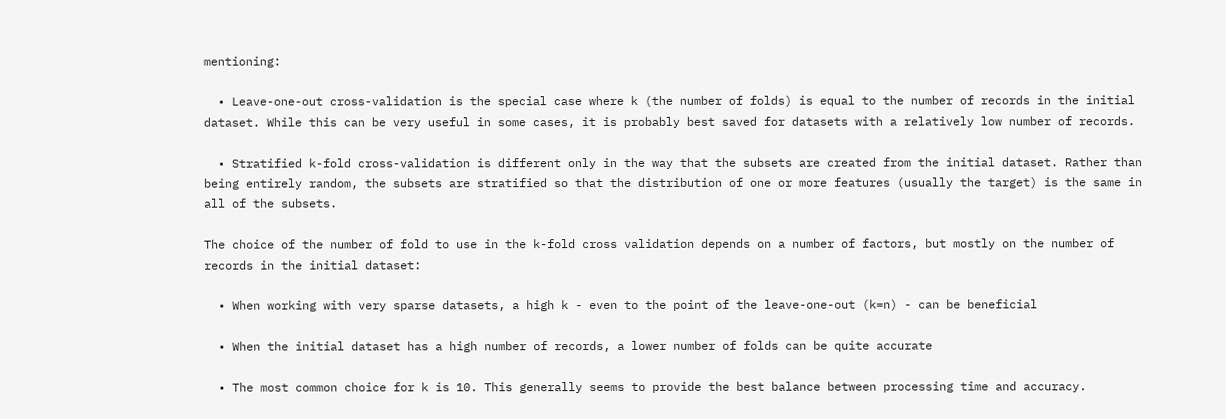mentioning:

  • Leave-one-out cross-validation is the special case where k (the number of folds) is equal to the number of records in the initial dataset. While this can be very useful in some cases, it is probably best saved for datasets with a relatively low number of records.

  • Stratified k-fold cross-validation is different only in the way that the subsets are created from the initial dataset. Rather than being entirely random, the subsets are stratified so that the distribution of one or more features (usually the target) is the same in all of the subsets.

The choice of the number of fold to use in the k-fold cross validation depends on a number of factors, but mostly on the number of records in the initial dataset:

  • When working with very sparse datasets, a high k - even to the point of the leave-one-out (k=n) - can be beneficial

  • When the initial dataset has a high number of records, a lower number of folds can be quite accurate

  • The most common choice for k is 10. This generally seems to provide the best balance between processing time and accuracy.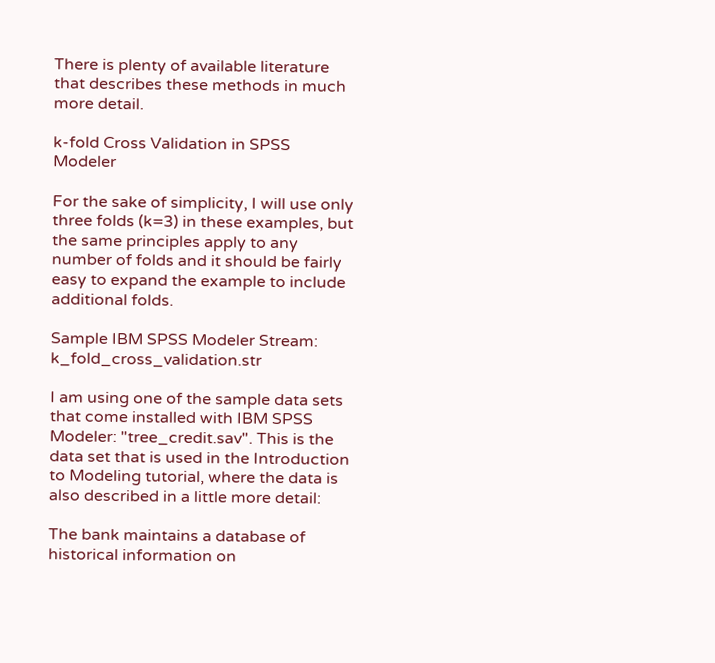There is plenty of available literature that describes these methods in much more detail.

k-fold Cross Validation in SPSS Modeler

For the sake of simplicity, I will use only three folds (k=3) in these examples, but the same principles apply to any number of folds and it should be fairly easy to expand the example to include additional folds.

Sample IBM SPSS Modeler Stream:  k_fold_cross_validation.str

I am using one of the sample data sets that come installed with IBM SPSS Modeler: "tree_credit.sav". This is the data set that is used in the Introduction to Modeling tutorial, where the data is also described in a little more detail:

The bank maintains a database of historical information on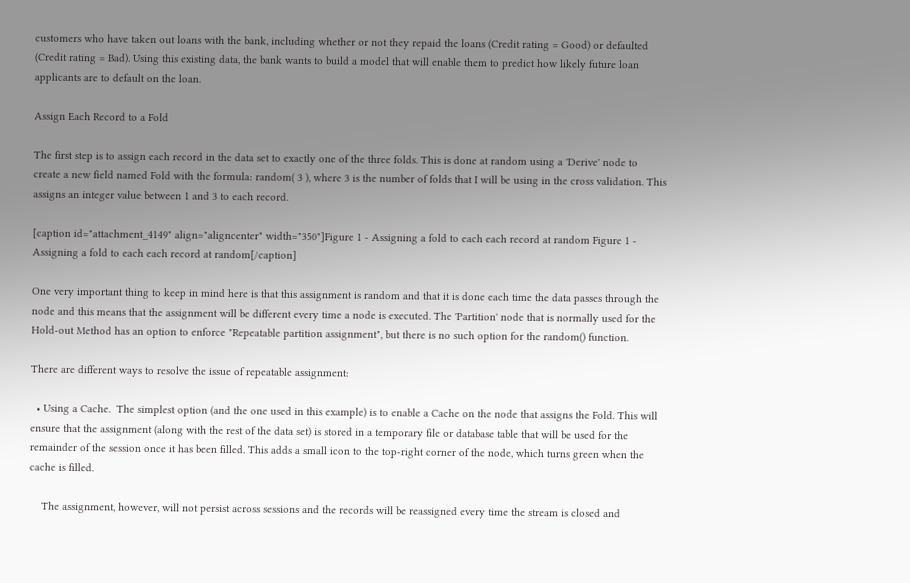customers who have taken out loans with the bank, including whether or not they repaid the loans (Credit rating = Good) or defaulted (Credit rating = Bad). Using this existing data, the bank wants to build a model that will enable them to predict how likely future loan applicants are to default on the loan.

Assign Each Record to a Fold

The first step is to assign each record in the data set to exactly one of the three folds. This is done at random using a 'Derive' node to create a new field named Fold with the formula: random( 3 ), where 3 is the number of folds that I will be using in the cross validation. This assigns an integer value between 1 and 3 to each record.

[caption id="attachment_4149" align="aligncenter" width="350"]Figure 1 - Assigning a fold to each each record at random Figure 1 - Assigning a fold to each each record at random[/caption]

One very important thing to keep in mind here is that this assignment is random and that it is done each time the data passes through the node and this means that the assignment will be different every time a node is executed. The 'Partition' node that is normally used for the Hold-out Method has an option to enforce "Repeatable partition assignment", but there is no such option for the random() function.

There are different ways to resolve the issue of repeatable assignment:

  • Using a Cache.  The simplest option (and the one used in this example) is to enable a Cache on the node that assigns the Fold. This will ensure that the assignment (along with the rest of the data set) is stored in a temporary file or database table that will be used for the remainder of the session once it has been filled. This adds a small icon to the top-right corner of the node, which turns green when the cache is filled.

    The assignment, however, will not persist across sessions and the records will be reassigned every time the stream is closed and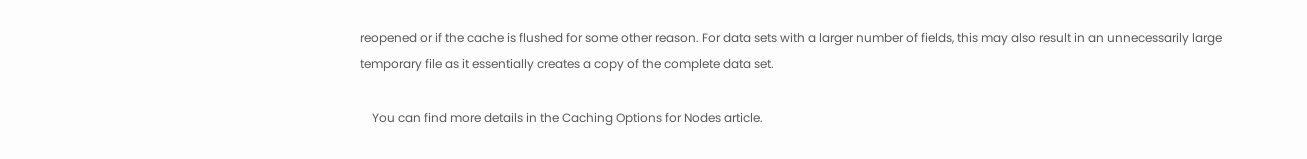reopened or if the cache is flushed for some other reason. For data sets with a larger number of fields, this may also result in an unnecessarily large temporary file as it essentially creates a copy of the complete data set.

    You can find more details in the Caching Options for Nodes article.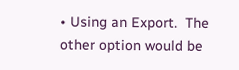• Using an Export.  The other option would be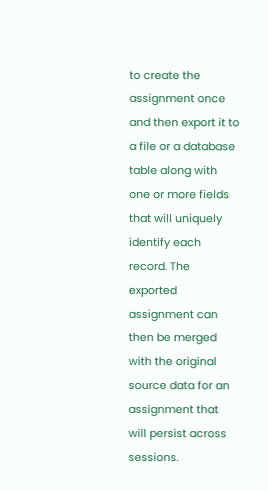to create the assignment once and then export it to a file or a database table along with one or more fields that will uniquely identify each record. The exported assignment can then be merged with the original source data for an assignment that will persist across sessions.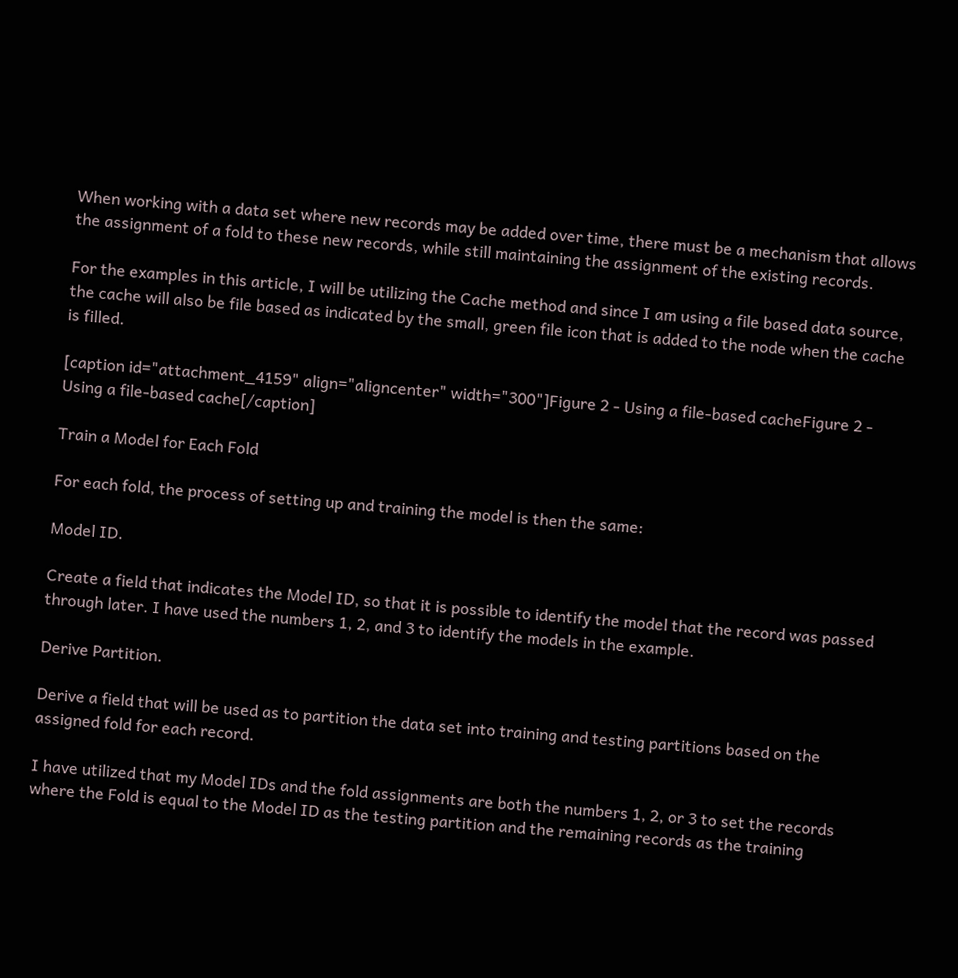When working with a data set where new records may be added over time, there must be a mechanism that allows the assignment of a fold to these new records, while still maintaining the assignment of the existing records.

For the examples in this article, I will be utilizing the Cache method and since I am using a file based data source, the cache will also be file based as indicated by the small, green file icon that is added to the node when the cache is filled.

[caption id="attachment_4159" align="aligncenter" width="300"]Figure 2 - Using a file-based cacheFigure 2 - Using a file-based cache[/caption]

Train a Model for Each Fold

For each fold, the process of setting up and training the model is then the same:

Model ID.

Create a field that indicates the Model ID, so that it is possible to identify the model that the record was passed through later. I have used the numbers 1, 2, and 3 to identify the models in the example.

Derive Partition.

Derive a field that will be used as to partition the data set into training and testing partitions based on the assigned fold for each record.

I have utilized that my Model IDs and the fold assignments are both the numbers 1, 2, or 3 to set the records where the Fold is equal to the Model ID as the testing partition and the remaining records as the training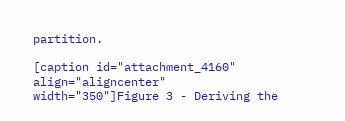partition.

[caption id="attachment_4160" align="aligncenter" width="350"]Figure 3 - Deriving the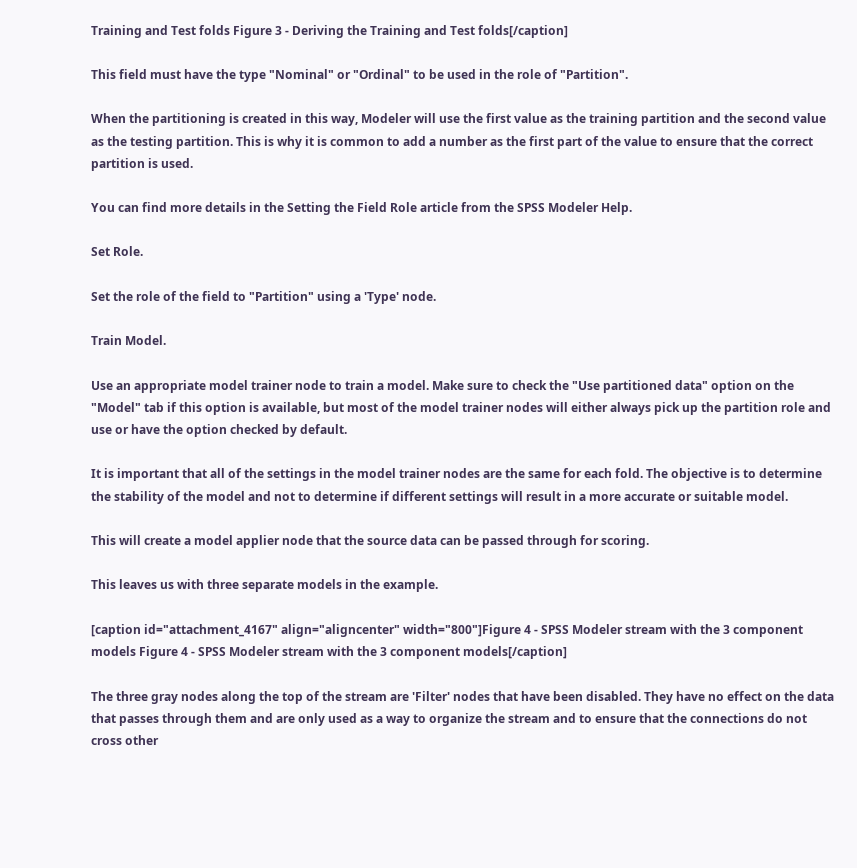Training and Test folds Figure 3 - Deriving the Training and Test folds[/caption]

This field must have the type "Nominal" or "Ordinal" to be used in the role of "Partition".

When the partitioning is created in this way, Modeler will use the first value as the training partition and the second value as the testing partition. This is why it is common to add a number as the first part of the value to ensure that the correct partition is used.

You can find more details in the Setting the Field Role article from the SPSS Modeler Help.

Set Role.

Set the role of the field to "Partition" using a 'Type' node.

Train Model.

Use an appropriate model trainer node to train a model. Make sure to check the "Use partitioned data" option on the "Model" tab if this option is available, but most of the model trainer nodes will either always pick up the partition role and use or have the option checked by default.

It is important that all of the settings in the model trainer nodes are the same for each fold. The objective is to determine the stability of the model and not to determine if different settings will result in a more accurate or suitable model.

This will create a model applier node that the source data can be passed through for scoring.

This leaves us with three separate models in the example.

[caption id="attachment_4167" align="aligncenter" width="800"]Figure 4 - SPSS Modeler stream with the 3 component models Figure 4 - SPSS Modeler stream with the 3 component models[/caption]

The three gray nodes along the top of the stream are 'Filter' nodes that have been disabled. They have no effect on the data that passes through them and are only used as a way to organize the stream and to ensure that the connections do not cross other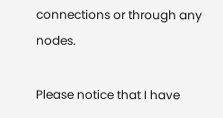connections or through any nodes.

Please notice that I have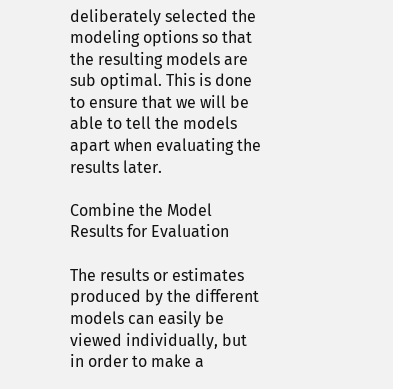deliberately selected the modeling options so that the resulting models are sub optimal. This is done to ensure that we will be able to tell the models apart when evaluating the results later.

Combine the Model Results for Evaluation

The results or estimates produced by the different models can easily be viewed individually, but in order to make a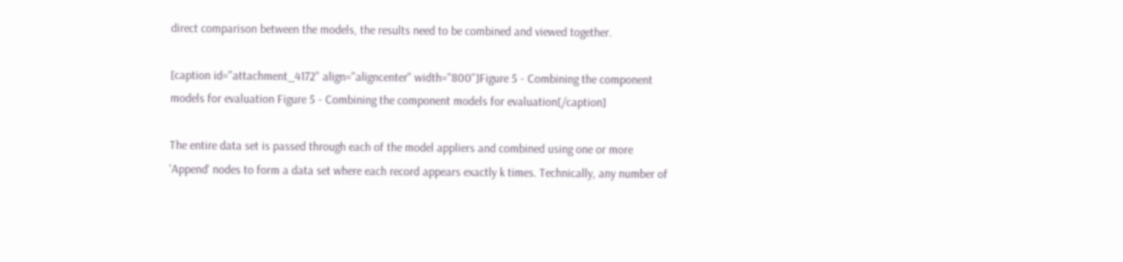direct comparison between the models, the results need to be combined and viewed together.

[caption id="attachment_4172" align="aligncenter" width="800"]Figure 5 - Combining the component models for evaluation Figure 5 - Combining the component models for evaluation[/caption]

The entire data set is passed through each of the model appliers and combined using one or more 'Append' nodes to form a data set where each record appears exactly k times. Technically, any number of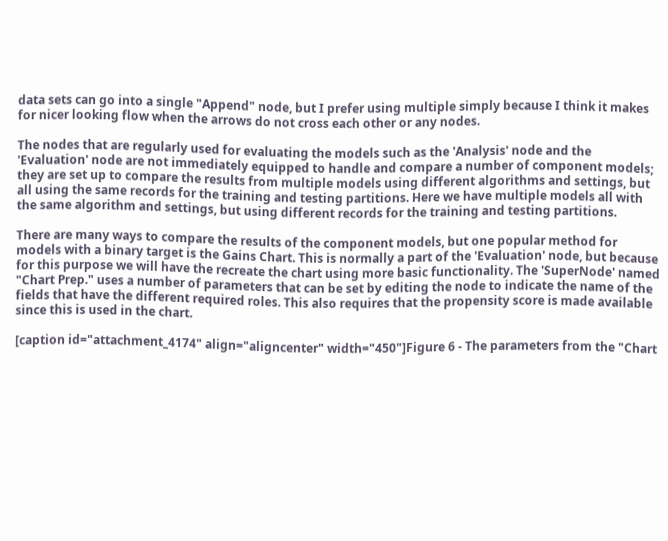data sets can go into a single "Append" node, but I prefer using multiple simply because I think it makes for nicer looking flow when the arrows do not cross each other or any nodes.

The nodes that are regularly used for evaluating the models such as the 'Analysis' node and the 'Evaluation' node are not immediately equipped to handle and compare a number of component models; they are set up to compare the results from multiple models using different algorithms and settings, but all using the same records for the training and testing partitions. Here we have multiple models all with the same algorithm and settings, but using different records for the training and testing partitions.

There are many ways to compare the results of the component models, but one popular method for models with a binary target is the Gains Chart. This is normally a part of the 'Evaluation' node, but because for this purpose we will have the recreate the chart using more basic functionality. The 'SuperNode' named "Chart Prep." uses a number of parameters that can be set by editing the node to indicate the name of the fields that have the different required roles. This also requires that the propensity score is made available since this is used in the chart.

[caption id="attachment_4174" align="aligncenter" width="450"]Figure 6 - The parameters from the "Chart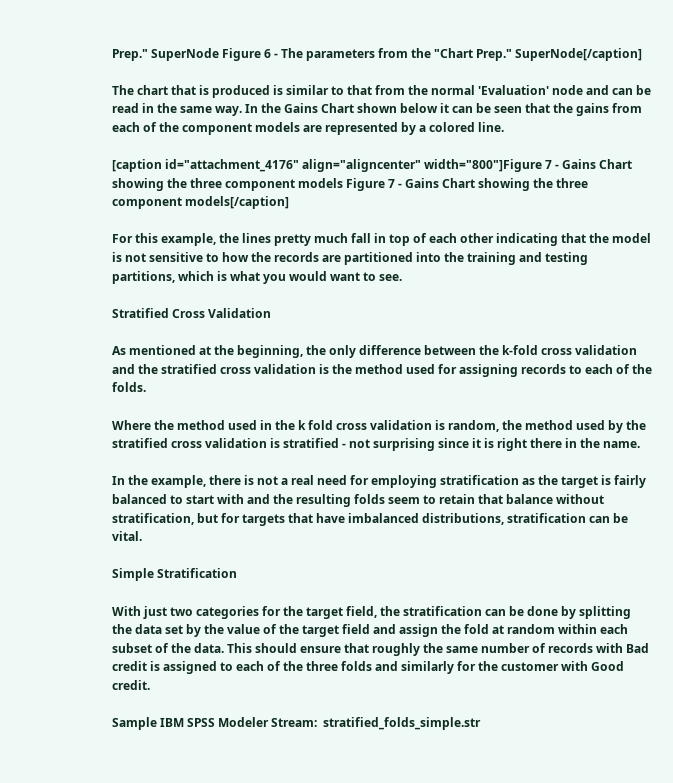Prep." SuperNode Figure 6 - The parameters from the "Chart Prep." SuperNode[/caption]

The chart that is produced is similar to that from the normal 'Evaluation' node and can be read in the same way. In the Gains Chart shown below it can be seen that the gains from each of the component models are represented by a colored line.

[caption id="attachment_4176" align="aligncenter" width="800"]Figure 7 - Gains Chart showing the three component models Figure 7 - Gains Chart showing the three component models[/caption]

For this example, the lines pretty much fall in top of each other indicating that the model is not sensitive to how the records are partitioned into the training and testing partitions, which is what you would want to see.

Stratified Cross Validation

As mentioned at the beginning, the only difference between the k-fold cross validation and the stratified cross validation is the method used for assigning records to each of the folds.

Where the method used in the k fold cross validation is random, the method used by the stratified cross validation is stratified - not surprising since it is right there in the name.

In the example, there is not a real need for employing stratification as the target is fairly balanced to start with and the resulting folds seem to retain that balance without stratification, but for targets that have imbalanced distributions, stratification can be vital.

Simple Stratification

With just two categories for the target field, the stratification can be done by splitting the data set by the value of the target field and assign the fold at random within each subset of the data. This should ensure that roughly the same number of records with Bad credit is assigned to each of the three folds and similarly for the customer with Good credit.

Sample IBM SPSS Modeler Stream:  stratified_folds_simple.str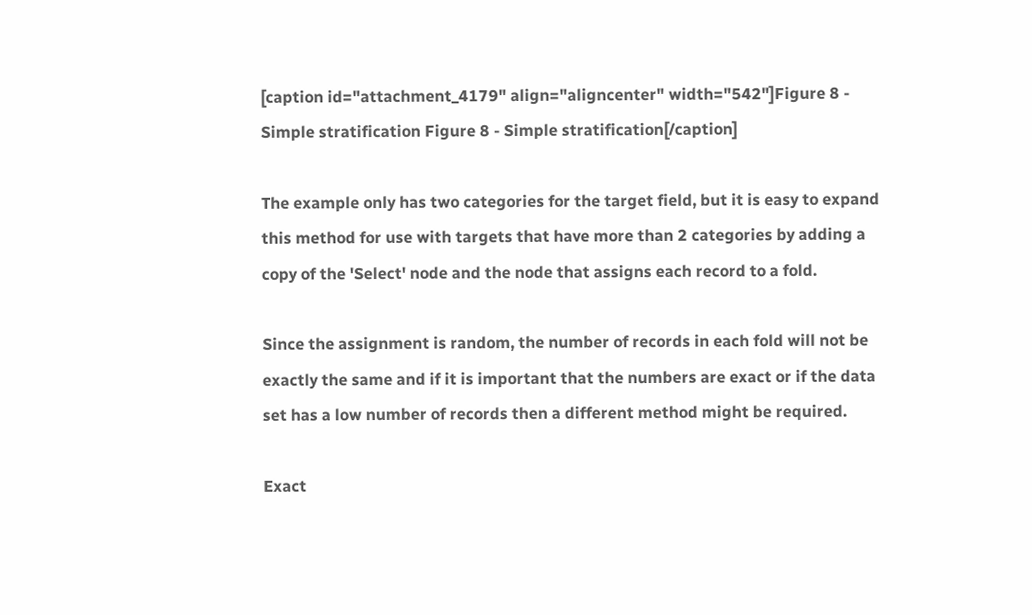[caption id="attachment_4179" align="aligncenter" width="542"]Figure 8 - Simple stratification Figure 8 - Simple stratification[/caption]

The example only has two categories for the target field, but it is easy to expand this method for use with targets that have more than 2 categories by adding a copy of the 'Select' node and the node that assigns each record to a fold.

Since the assignment is random, the number of records in each fold will not be exactly the same and if it is important that the numbers are exact or if the data set has a low number of records then a different method might be required.

Exact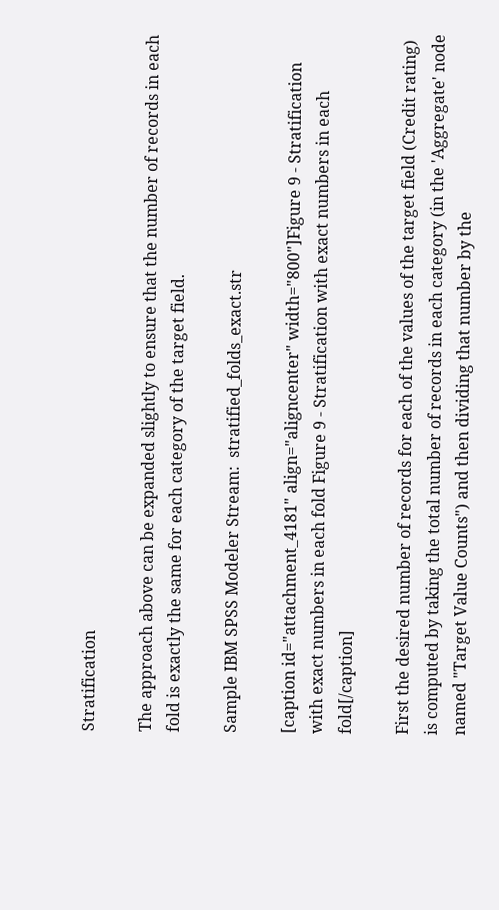Stratification

The approach above can be expanded slightly to ensure that the number of records in each fold is exactly the same for each category of the target field.

Sample IBM SPSS Modeler Stream:  stratified_folds_exact.str

[caption id="attachment_4181" align="aligncenter" width="800"]Figure 9 - Stratification with exact numbers in each fold Figure 9 - Stratification with exact numbers in each fold[/caption]

First the desired number of records for each of the values of the target field (Credit rating) is computed by taking the total number of records in each category (in the 'Aggregate' node named "Target Value Counts") and then dividing that number by the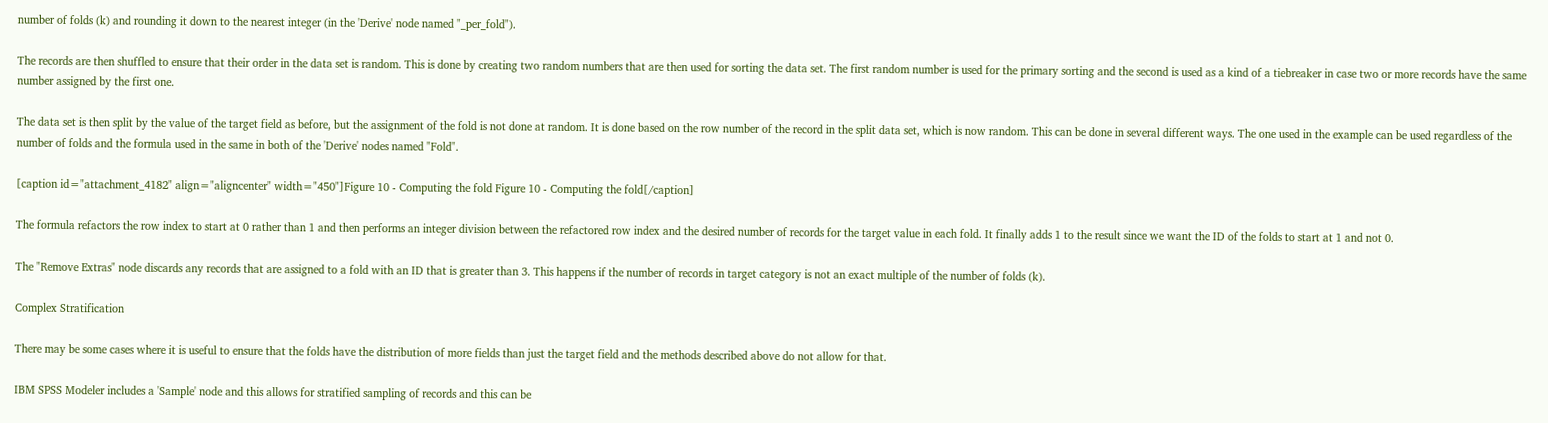number of folds (k) and rounding it down to the nearest integer (in the 'Derive' node named "_per_fold").

The records are then shuffled to ensure that their order in the data set is random. This is done by creating two random numbers that are then used for sorting the data set. The first random number is used for the primary sorting and the second is used as a kind of a tiebreaker in case two or more records have the same number assigned by the first one.

The data set is then split by the value of the target field as before, but the assignment of the fold is not done at random. It is done based on the row number of the record in the split data set, which is now random. This can be done in several different ways. The one used in the example can be used regardless of the number of folds and the formula used in the same in both of the 'Derive' nodes named "Fold".

[caption id="attachment_4182" align="aligncenter" width="450"]Figure 10 - Computing the fold Figure 10 - Computing the fold[/caption]

The formula refactors the row index to start at 0 rather than 1 and then performs an integer division between the refactored row index and the desired number of records for the target value in each fold. It finally adds 1 to the result since we want the ID of the folds to start at 1 and not 0.

The "Remove Extras" node discards any records that are assigned to a fold with an ID that is greater than 3. This happens if the number of records in target category is not an exact multiple of the number of folds (k).

Complex Stratification

There may be some cases where it is useful to ensure that the folds have the distribution of more fields than just the target field and the methods described above do not allow for that.

IBM SPSS Modeler includes a 'Sample' node and this allows for stratified sampling of records and this can be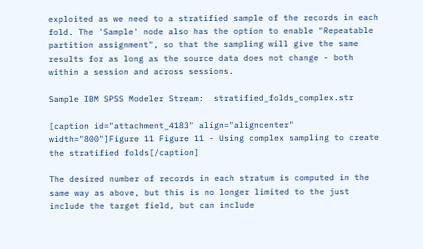exploited as we need to a stratified sample of the records in each fold. The 'Sample' node also has the option to enable "Repeatable partition assignment", so that the sampling will give the same results for as long as the source data does not change - both within a session and across sessions.

Sample IBM SPSS Modeler Stream:  stratified_folds_complex.str

[caption id="attachment_4183" align="aligncenter" width="800"]Figure 11 Figure 11 - Using complex sampling to create the stratified folds[/caption]

The desired number of records in each stratum is computed in the same way as above, but this is no longer limited to the just include the target field, but can include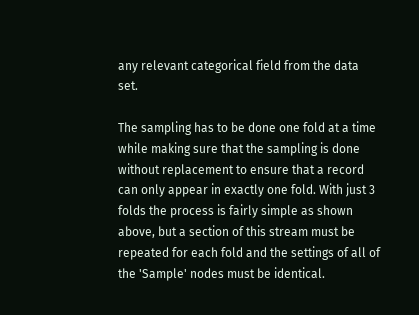any relevant categorical field from the data set.

The sampling has to be done one fold at a time while making sure that the sampling is done without replacement to ensure that a record can only appear in exactly one fold. With just 3 folds the process is fairly simple as shown above, but a section of this stream must be repeated for each fold and the settings of all of the 'Sample' nodes must be identical.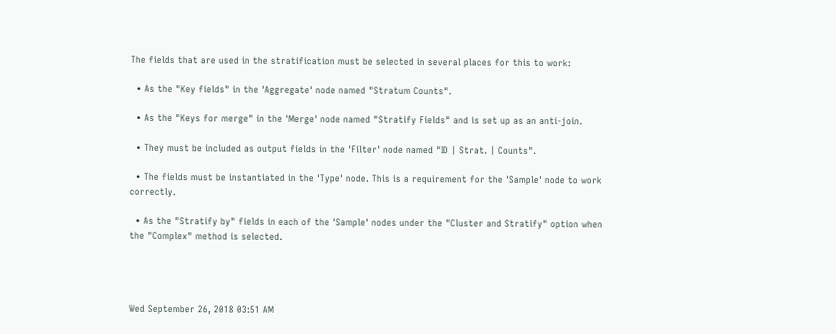The fields that are used in the stratification must be selected in several places for this to work:

  • As the "Key fields" in the 'Aggregate' node named "Stratum Counts".

  • As the "Keys for merge" in the 'Merge' node named "Stratify Fields" and is set up as an anti-join.

  • They must be included as output fields in the 'Filter' node named "ID | Strat. | Counts".

  • The fields must be instantiated in the 'Type' node. This is a requirement for the 'Sample' node to work correctly.

  • As the "Stratify by" fields in each of the 'Sample' nodes under the "Cluster and Stratify" option when the "Complex" method is selected.




Wed September 26, 2018 03:51 AM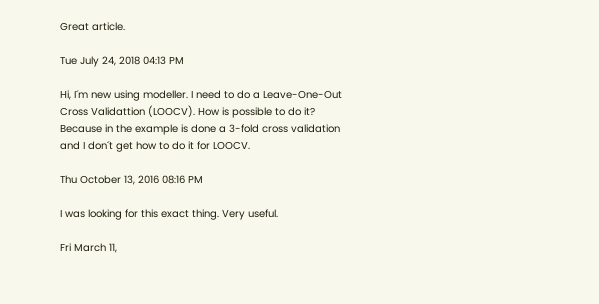Great article.

Tue July 24, 2018 04:13 PM

Hi, I´m new using modeller. I need to do a Leave-One-Out Cross Validattion (LOOCV). How is possible to do it? Because in the example is done a 3-fold cross validation and I don´t get how to do it for LOOCV.

Thu October 13, 2016 08:16 PM

I was looking for this exact thing. Very useful.

Fri March 11,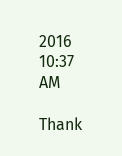2016 10:37 AM

Thank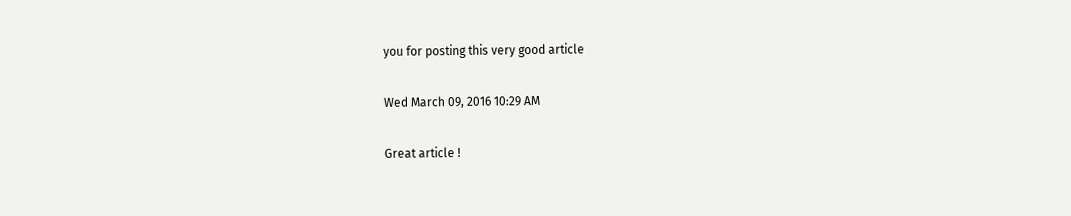you for posting this very good article

Wed March 09, 2016 10:29 AM

Great article !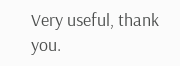Very useful, thank you.